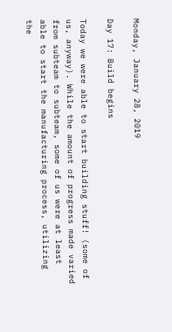Monday, January 28, 2019

Day 17: Build begins

Today we were able to start building stuff! (some of us, anyway). While the amount of progress made varied from subteam to subteam, some of us were at least able to start the manufacturing process, utilizing the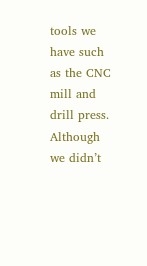tools we have such as the CNC mill and drill press. Although we didn’t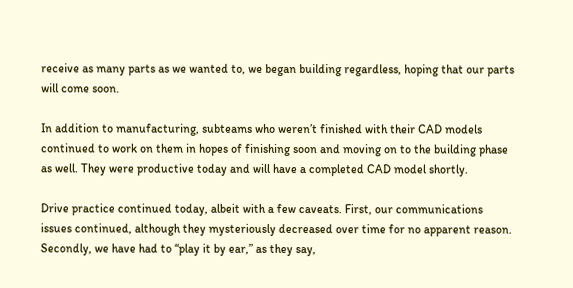receive as many parts as we wanted to, we began building regardless, hoping that our parts will come soon.

In addition to manufacturing, subteams who weren’t finished with their CAD models continued to work on them in hopes of finishing soon and moving on to the building phase as well. They were productive today and will have a completed CAD model shortly.

Drive practice continued today, albeit with a few caveats. First, our communications issues continued, although they mysteriously decreased over time for no apparent reason. Secondly, we have had to “play it by ear,” as they say,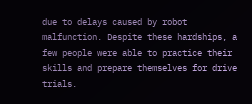due to delays caused by robot malfunction. Despite these hardships, a few people were able to practice their skills and prepare themselves for drive trials.